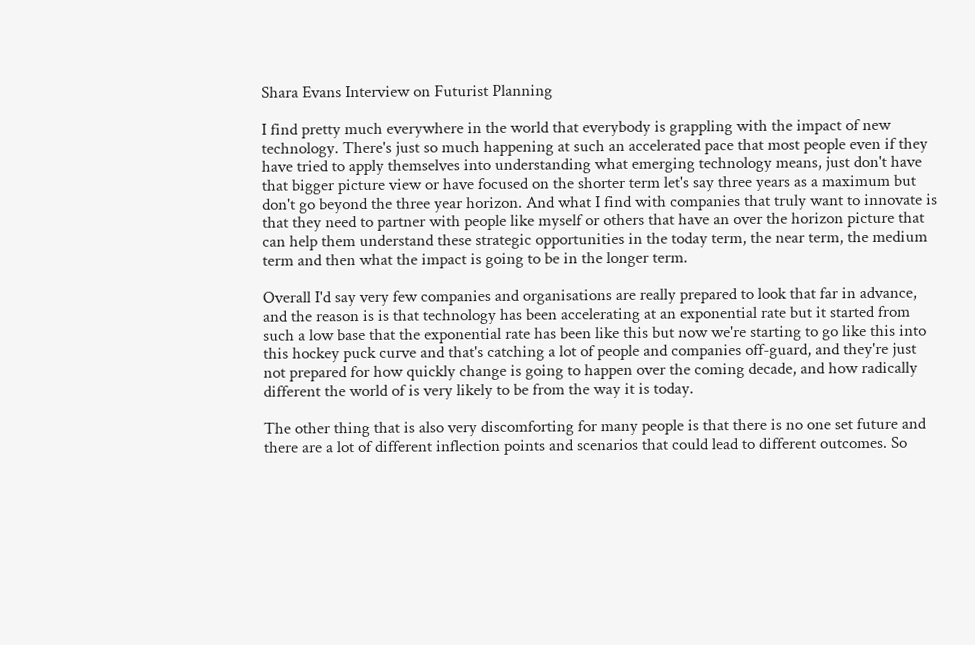Shara Evans Interview on Futurist Planning

I find pretty much everywhere in the world that everybody is grappling with the impact of new technology. There's just so much happening at such an accelerated pace that most people even if they have tried to apply themselves into understanding what emerging technology means, just don't have that bigger picture view or have focused on the shorter term let's say three years as a maximum but don't go beyond the three year horizon. And what I find with companies that truly want to innovate is that they need to partner with people like myself or others that have an over the horizon picture that can help them understand these strategic opportunities in the today term, the near term, the medium term and then what the impact is going to be in the longer term.

Overall I'd say very few companies and organisations are really prepared to look that far in advance, and the reason is is that technology has been accelerating at an exponential rate but it started from such a low base that the exponential rate has been like this but now we're starting to go like this into this hockey puck curve and that's catching a lot of people and companies off-guard, and they're just not prepared for how quickly change is going to happen over the coming decade, and how radically different the world of is very likely to be from the way it is today.

The other thing that is also very discomforting for many people is that there is no one set future and there are a lot of different inflection points and scenarios that could lead to different outcomes. So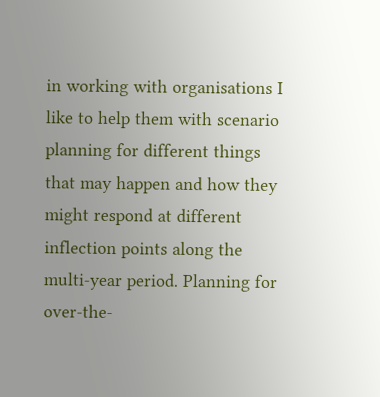in working with organisations I like to help them with scenario planning for different things that may happen and how they might respond at different inflection points along the multi-year period. Planning for over-the-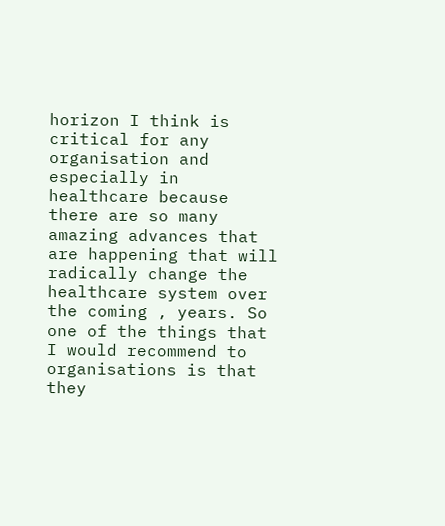horizon I think is critical for any organisation and especially in healthcare because there are so many amazing advances that are happening that will radically change the healthcare system over the coming , years. So one of the things that I would recommend to organisations is that they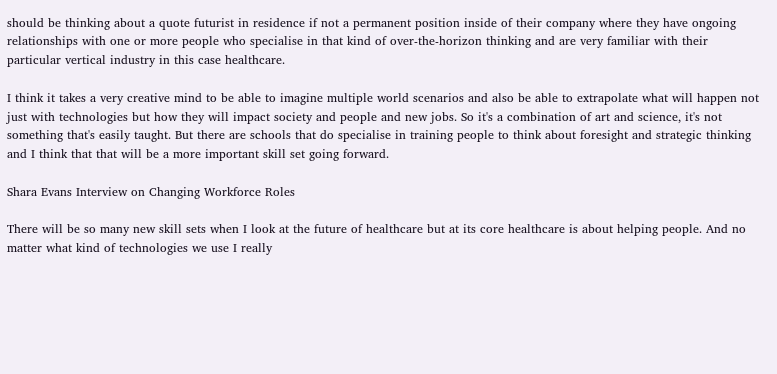should be thinking about a quote futurist in residence if not a permanent position inside of their company where they have ongoing relationships with one or more people who specialise in that kind of over-the-horizon thinking and are very familiar with their particular vertical industry in this case healthcare.

I think it takes a very creative mind to be able to imagine multiple world scenarios and also be able to extrapolate what will happen not just with technologies but how they will impact society and people and new jobs. So it's a combination of art and science, it's not something that's easily taught. But there are schools that do specialise in training people to think about foresight and strategic thinking and I think that that will be a more important skill set going forward.

Shara Evans Interview on Changing Workforce Roles

There will be so many new skill sets when I look at the future of healthcare but at its core healthcare is about helping people. And no matter what kind of technologies we use I really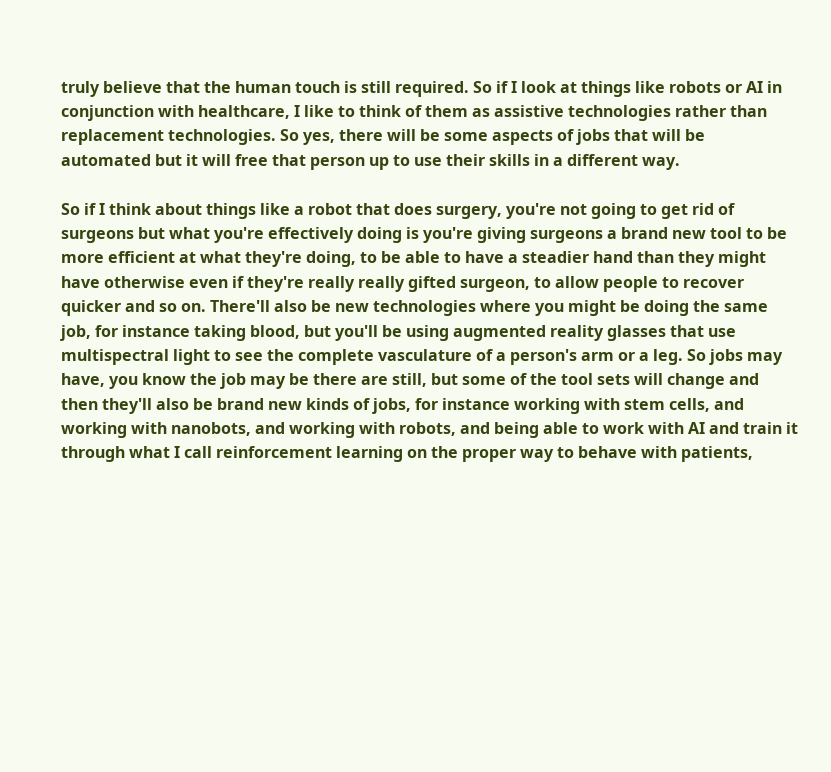truly believe that the human touch is still required. So if I look at things like robots or AI in conjunction with healthcare, I like to think of them as assistive technologies rather than replacement technologies. So yes, there will be some aspects of jobs that will be automated but it will free that person up to use their skills in a different way.

So if I think about things like a robot that does surgery, you're not going to get rid of surgeons but what you're effectively doing is you're giving surgeons a brand new tool to be more efficient at what they're doing, to be able to have a steadier hand than they might have otherwise even if they're really really gifted surgeon, to allow people to recover quicker and so on. There'll also be new technologies where you might be doing the same job, for instance taking blood, but you'll be using augmented reality glasses that use multispectral light to see the complete vasculature of a person's arm or a leg. So jobs may have, you know the job may be there are still, but some of the tool sets will change and then they'll also be brand new kinds of jobs, for instance working with stem cells, and working with nanobots, and working with robots, and being able to work with AI and train it through what I call reinforcement learning on the proper way to behave with patients,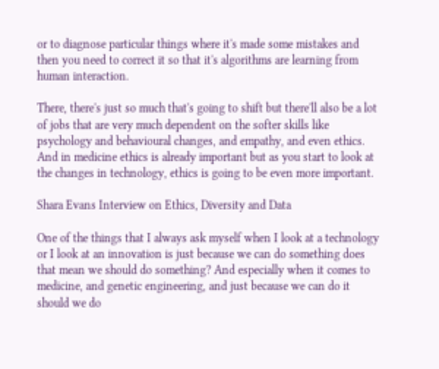or to diagnose particular things where it's made some mistakes and then you need to correct it so that it's algorithms are learning from human interaction.

There, there's just so much that's going to shift but there'll also be a lot of jobs that are very much dependent on the softer skills like psychology and behavioural changes, and empathy, and even ethics. And in medicine ethics is already important but as you start to look at the changes in technology, ethics is going to be even more important.

Shara Evans Interview on Ethics, Diversity and Data

One of the things that I always ask myself when I look at a technology or I look at an innovation is just because we can do something does that mean we should do something? And especially when it comes to medicine, and genetic engineering, and just because we can do it should we do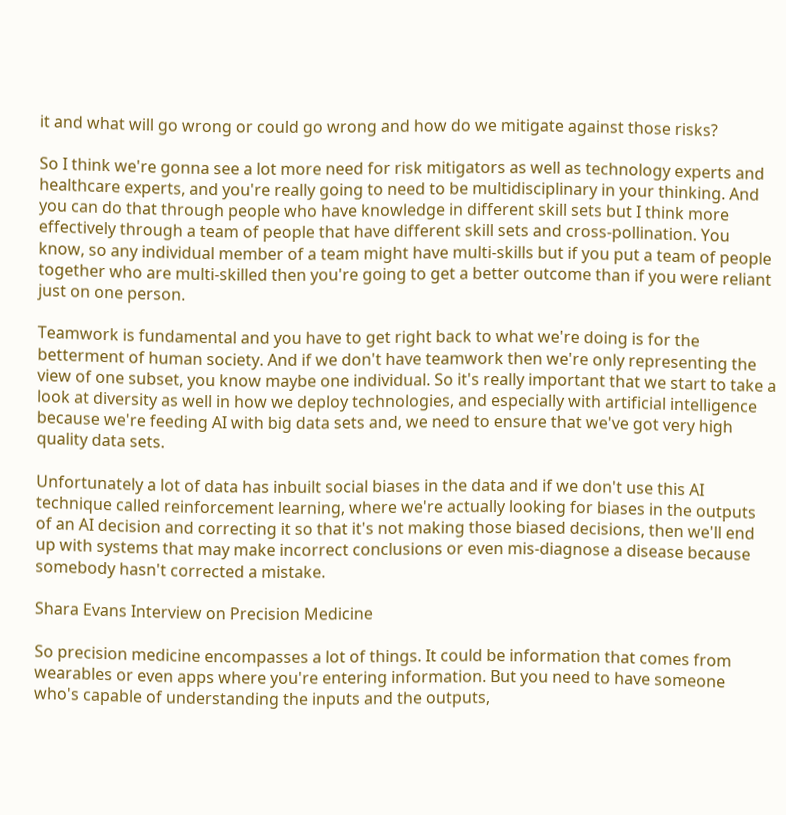it and what will go wrong or could go wrong and how do we mitigate against those risks?

So I think we're gonna see a lot more need for risk mitigators as well as technology experts and healthcare experts, and you're really going to need to be multidisciplinary in your thinking. And you can do that through people who have knowledge in different skill sets but I think more effectively through a team of people that have different skill sets and cross-pollination. You know, so any individual member of a team might have multi-skills but if you put a team of people together who are multi-skilled then you're going to get a better outcome than if you were reliant just on one person.

Teamwork is fundamental and you have to get right back to what we're doing is for the betterment of human society. And if we don't have teamwork then we're only representing the view of one subset, you know maybe one individual. So it's really important that we start to take a look at diversity as well in how we deploy technologies, and especially with artificial intelligence because we're feeding AI with big data sets and, we need to ensure that we've got very high quality data sets.

Unfortunately a lot of data has inbuilt social biases in the data and if we don't use this AI technique called reinforcement learning, where we're actually looking for biases in the outputs of an AI decision and correcting it so that it's not making those biased decisions, then we'll end up with systems that may make incorrect conclusions or even mis-diagnose a disease because somebody hasn't corrected a mistake.

Shara Evans Interview on Precision Medicine

So precision medicine encompasses a lot of things. It could be information that comes from wearables or even apps where you're entering information. But you need to have someone who's capable of understanding the inputs and the outputs,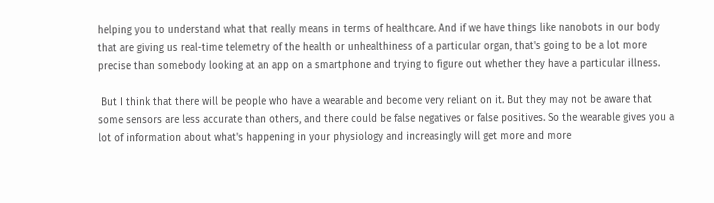helping you to understand what that really means in terms of healthcare. And if we have things like nanobots in our body that are giving us real-time telemetry of the health or unhealthiness of a particular organ, that's going to be a lot more precise than somebody looking at an app on a smartphone and trying to figure out whether they have a particular illness.

 But I think that there will be people who have a wearable and become very reliant on it. But they may not be aware that some sensors are less accurate than others, and there could be false negatives or false positives. So the wearable gives you a lot of information about what's happening in your physiology and increasingly will get more and more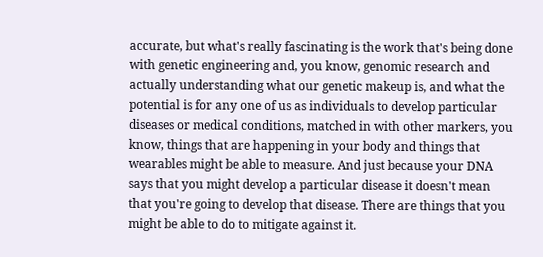accurate, but what's really fascinating is the work that's being done with genetic engineering and, you know, genomic research and actually understanding what our genetic makeup is, and what the potential is for any one of us as individuals to develop particular diseases or medical conditions, matched in with other markers, you know, things that are happening in your body and things that wearables might be able to measure. And just because your DNA says that you might develop a particular disease it doesn't mean that you're going to develop that disease. There are things that you might be able to do to mitigate against it.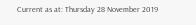Current as at: Thursday 28 November 2019